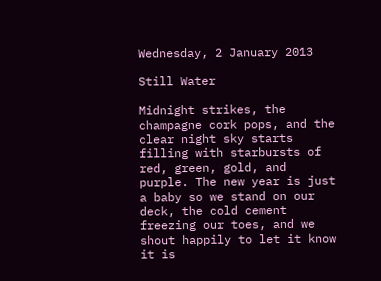Wednesday, 2 January 2013

Still Water

Midnight strikes, the champagne cork pops, and the clear night sky starts filling with starbursts of red, green, gold, and purple. The new year is just a baby so we stand on our deck, the cold cement freezing our toes, and we shout happily to let it know it is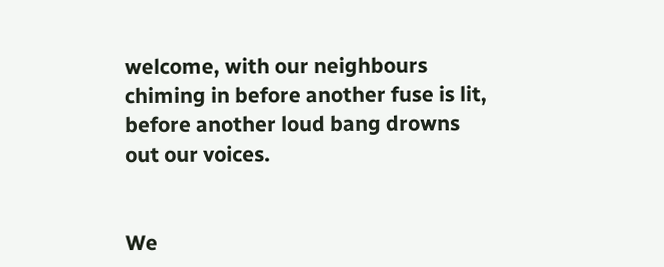welcome, with our neighbours chiming in before another fuse is lit, before another loud bang drowns out our voices.


We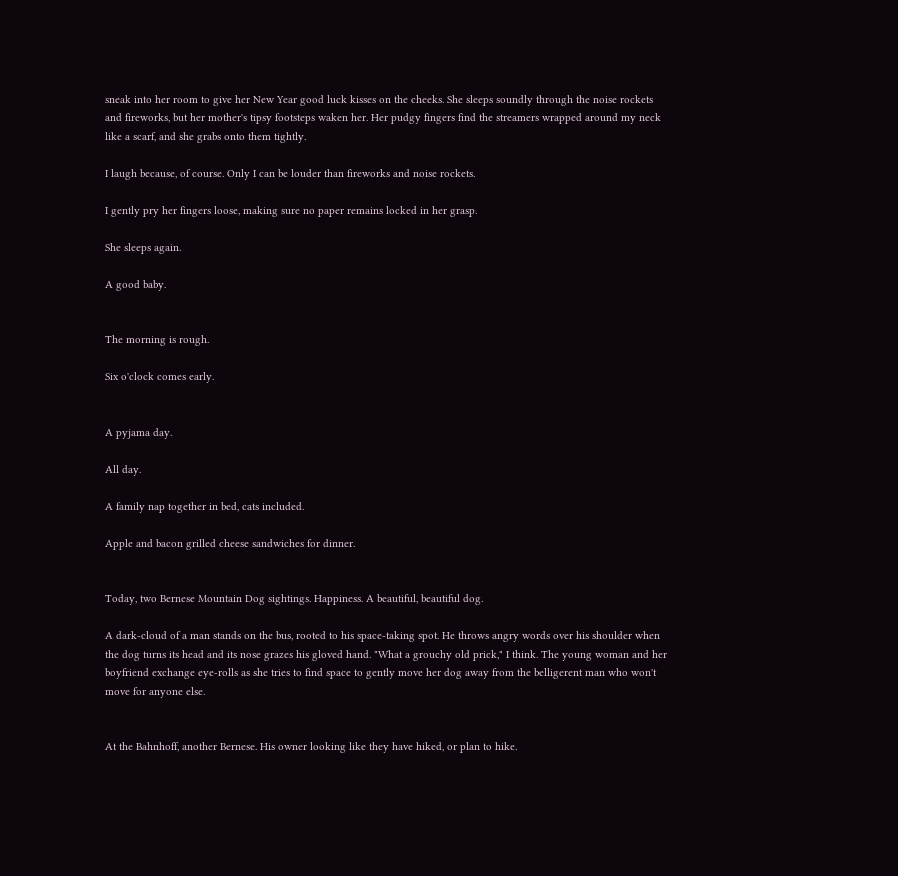sneak into her room to give her New Year good luck kisses on the cheeks. She sleeps soundly through the noise rockets and fireworks, but her mother's tipsy footsteps waken her. Her pudgy fingers find the streamers wrapped around my neck like a scarf, and she grabs onto them tightly.

I laugh because, of course. Only I can be louder than fireworks and noise rockets.

I gently pry her fingers loose, making sure no paper remains locked in her grasp.

She sleeps again.

A good baby.


The morning is rough.

Six o'clock comes early.


A pyjama day.

All day.

A family nap together in bed, cats included.

Apple and bacon grilled cheese sandwiches for dinner.


Today, two Bernese Mountain Dog sightings. Happiness. A beautiful, beautiful dog.

A dark-cloud of a man stands on the bus, rooted to his space-taking spot. He throws angry words over his shoulder when the dog turns its head and its nose grazes his gloved hand. "What a grouchy old prick," I think. The young woman and her boyfriend exchange eye-rolls as she tries to find space to gently move her dog away from the belligerent man who won't move for anyone else.


At the Bahnhoff, another Bernese. His owner looking like they have hiked, or plan to hike.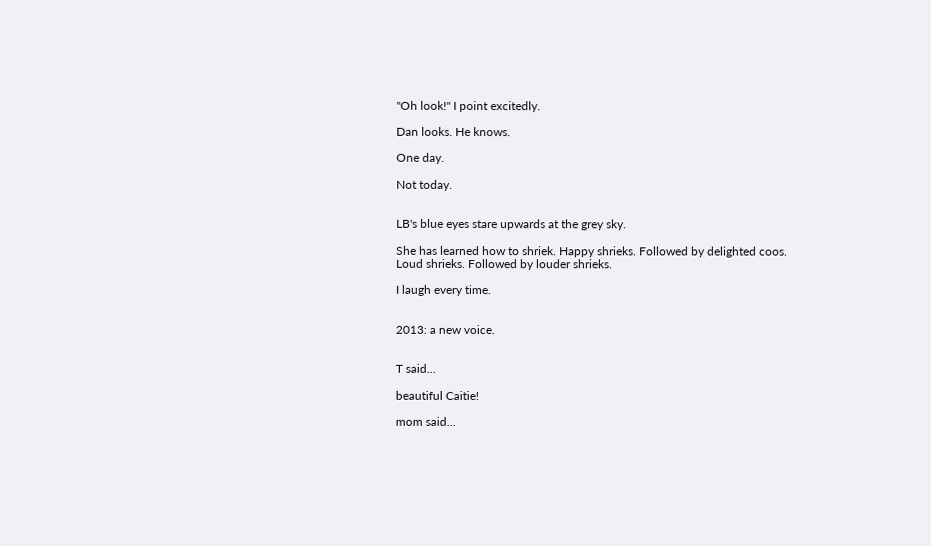"Oh look!" I point excitedly.

Dan looks. He knows.

One day.

Not today.


LB's blue eyes stare upwards at the grey sky.

She has learned how to shriek. Happy shrieks. Followed by delighted coos. Loud shrieks. Followed by louder shrieks.

I laugh every time.


2013: a new voice.


T said...

beautiful Caitie!

mom said...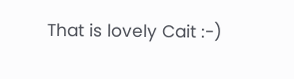That is lovely Cait :-)